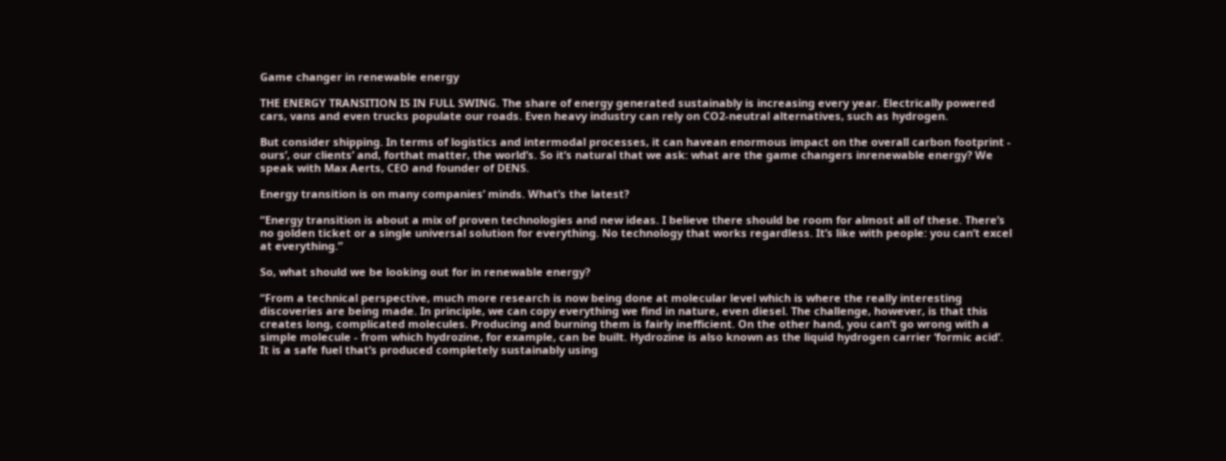Game changer in renewable energy

THE ENERGY TRANSITION IS IN FULL SWING. The share of energy generated sustainably is increasing every year. Electrically powered cars, vans and even trucks populate our roads. Even heavy industry can rely on CO2-neutral alternatives, such as hydrogen.

But consider shipping. In terms of logistics and intermodal processes, it can havean enormous impact on the overall carbon footprint - ours’, our clients’ and, forthat matter, the world’s. So it’s natural that we ask: what are the game changers inrenewable energy? We speak with Max Aerts, CEO and founder of DENS.

Energy transition is on many companies’ minds. What’s the latest?

“Energy transition is about a mix of proven technologies and new ideas. I believe there should be room for almost all of these. There’s no golden ticket or a single universal solution for everything. No technology that works regardless. It’s like with people: you can’t excel at everything.”

So, what should we be looking out for in renewable energy?

“From a technical perspective, much more research is now being done at molecular level which is where the really interesting discoveries are being made. In principle, we can copy everything we find in nature, even diesel. The challenge, however, is that this creates long, complicated molecules. Producing and burning them is fairly inefficient. On the other hand, you can’t go wrong with a simple molecule - from which hydrozine, for example, can be built. Hydrozine is also known as the liquid hydrogen carrier ‘formic acid’. It is a safe fuel that’s produced completely sustainably using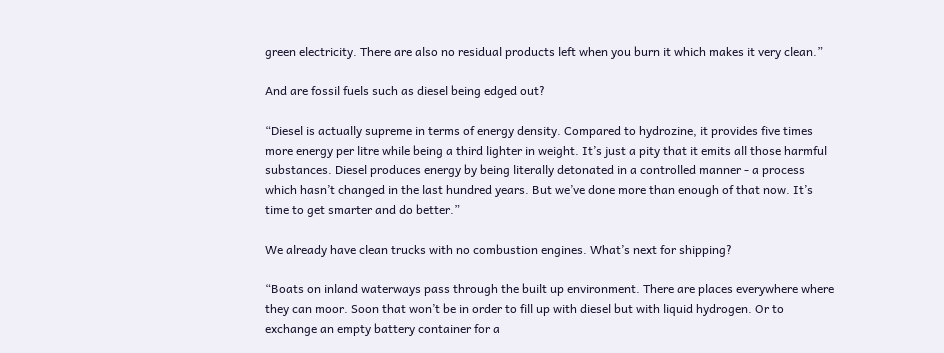green electricity. There are also no residual products left when you burn it which makes it very clean.”

And are fossil fuels such as diesel being edged out?

“Diesel is actually supreme in terms of energy density. Compared to hydrozine, it provides five times more energy per litre while being a third lighter in weight. It’s just a pity that it emits all those harmful substances. Diesel produces energy by being literally detonated in a controlled manner - a process which hasn’t changed in the last hundred years. But we’ve done more than enough of that now. It’s time to get smarter and do better.”

We already have clean trucks with no combustion engines. What’s next for shipping?

“Boats on inland waterways pass through the built up environment. There are places everywhere where they can moor. Soon that won’t be in order to fill up with diesel but with liquid hydrogen. Or to exchange an empty battery container for a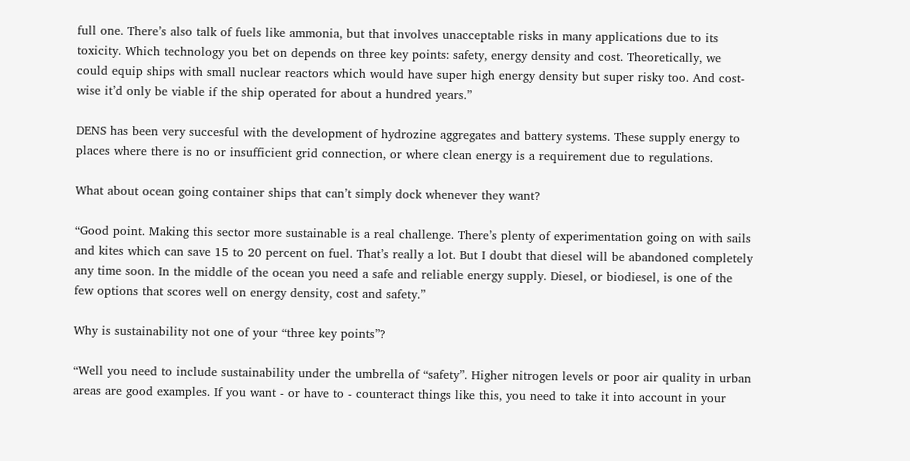full one. There’s also talk of fuels like ammonia, but that involves unacceptable risks in many applications due to its toxicity. Which technology you bet on depends on three key points: safety, energy density and cost. Theoretically, we could equip ships with small nuclear reactors which would have super high energy density but super risky too. And cost-wise it’d only be viable if the ship operated for about a hundred years.”

DENS has been very succesful with the development of hydrozine aggregates and battery systems. These supply energy to places where there is no or insufficient grid connection, or where clean energy is a requirement due to regulations.

What about ocean going container ships that can’t simply dock whenever they want?

“Good point. Making this sector more sustainable is a real challenge. There’s plenty of experimentation going on with sails and kites which can save 15 to 20 percent on fuel. That’s really a lot. But I doubt that diesel will be abandoned completely any time soon. In the middle of the ocean you need a safe and reliable energy supply. Diesel, or biodiesel, is one of the few options that scores well on energy density, cost and safety.”

Why is sustainability not one of your “three key points”?

“Well you need to include sustainability under the umbrella of “safety”. Higher nitrogen levels or poor air quality in urban areas are good examples. If you want - or have to - counteract things like this, you need to take it into account in your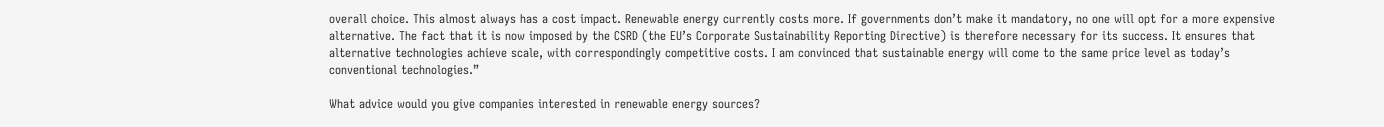overall choice. This almost always has a cost impact. Renewable energy currently costs more. If governments don’t make it mandatory, no one will opt for a more expensive alternative. The fact that it is now imposed by the CSRD (the EU’s Corporate Sustainability Reporting Directive) is therefore necessary for its success. It ensures that alternative technologies achieve scale, with correspondingly competitive costs. I am convinced that sustainable energy will come to the same price level as today’s conventional technologies.”

What advice would you give companies interested in renewable energy sources?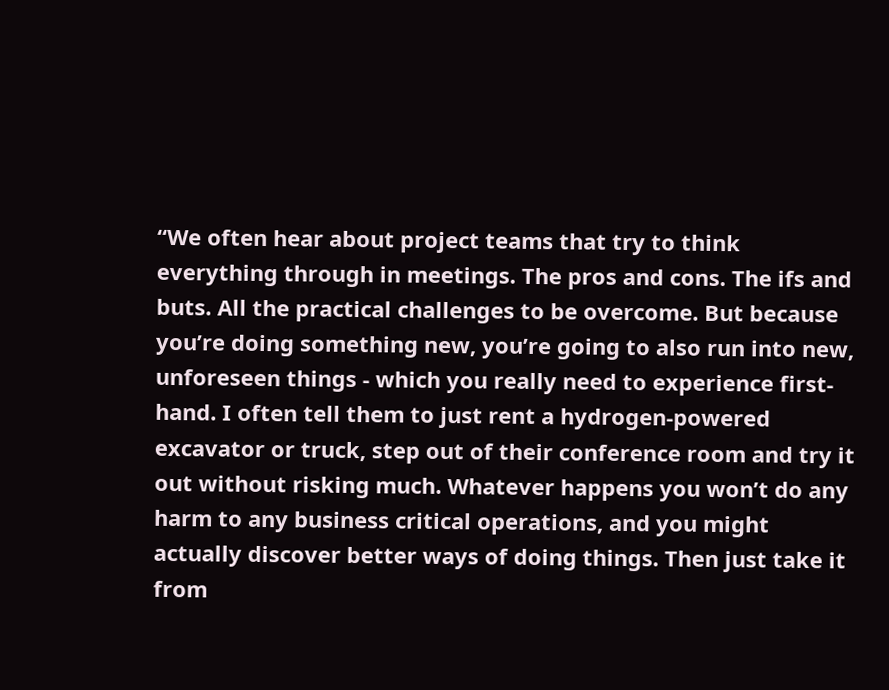“We often hear about project teams that try to think everything through in meetings. The pros and cons. The ifs and buts. All the practical challenges to be overcome. But because you’re doing something new, you’re going to also run into new, unforeseen things - which you really need to experience first-hand. I often tell them to just rent a hydrogen-powered excavator or truck, step out of their conference room and try it out without risking much. Whatever happens you won’t do any harm to any business critical operations, and you might actually discover better ways of doing things. Then just take it from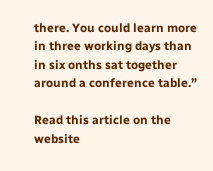there. You could learn more in three working days than in six onths sat together around a conference table.”

Read this article on the website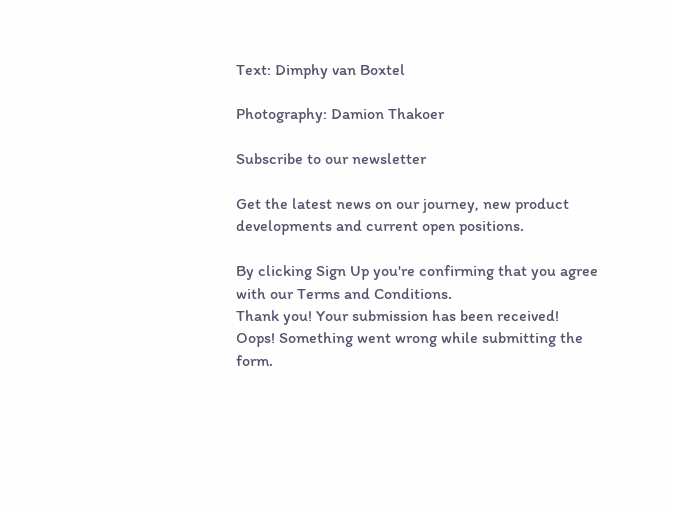Text: Dimphy van Boxtel

Photography: Damion Thakoer

Subscribe to our newsletter

Get the latest news on our journey, new product developments and current open positions.

By clicking Sign Up you're confirming that you agree with our Terms and Conditions.
Thank you! Your submission has been received!
Oops! Something went wrong while submitting the form.